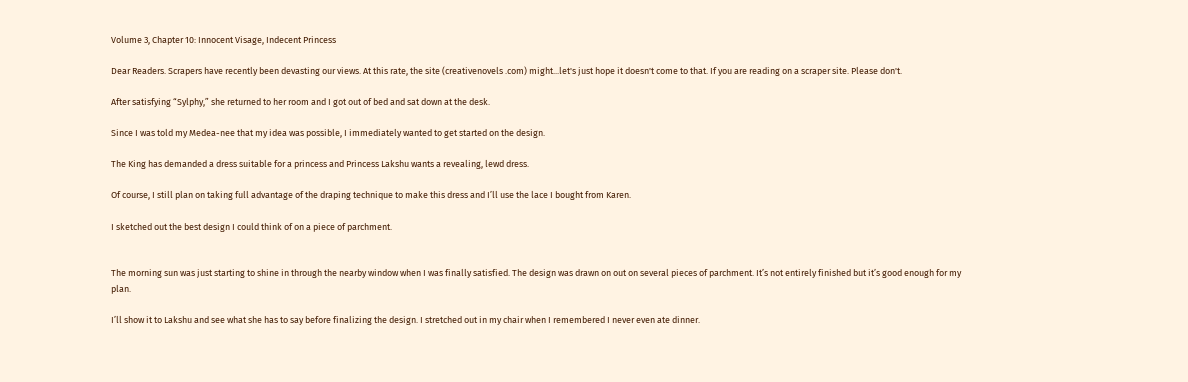Volume 3, Chapter 10: Innocent Visage, Indecent Princess

Dear Readers. Scrapers have recently been devasting our views. At this rate, the site (creativenovels .com) might...let's just hope it doesn't come to that. If you are reading on a scraper site. Please don't.

After satisfying “Sylphy,” she returned to her room and I got out of bed and sat down at the desk.

Since I was told my Medea-nee that my idea was possible, I immediately wanted to get started on the design.

The King has demanded a dress suitable for a princess and Princess Lakshu wants a revealing, lewd dress.

Of course, I still plan on taking full advantage of the draping technique to make this dress and I’ll use the lace I bought from Karen.

I sketched out the best design I could think of on a piece of parchment.


The morning sun was just starting to shine in through the nearby window when I was finally satisfied. The design was drawn on out on several pieces of parchment. It’s not entirely finished but it’s good enough for my plan.

I’ll show it to Lakshu and see what she has to say before finalizing the design. I stretched out in my chair when I remembered I never even ate dinner.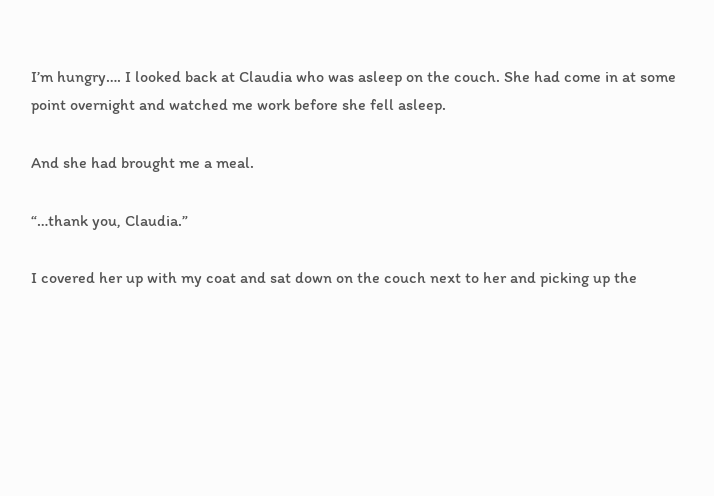I’m hungry…. I looked back at Claudia who was asleep on the couch. She had come in at some point overnight and watched me work before she fell asleep.

And she had brought me a meal.

“…thank you, Claudia.”

I covered her up with my coat and sat down on the couch next to her and picking up the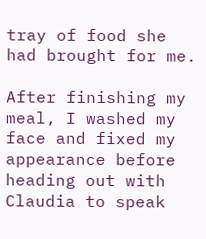tray of food she had brought for me.

After finishing my meal, I washed my face and fixed my appearance before heading out with Claudia to speak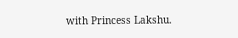with Princess Lakshu.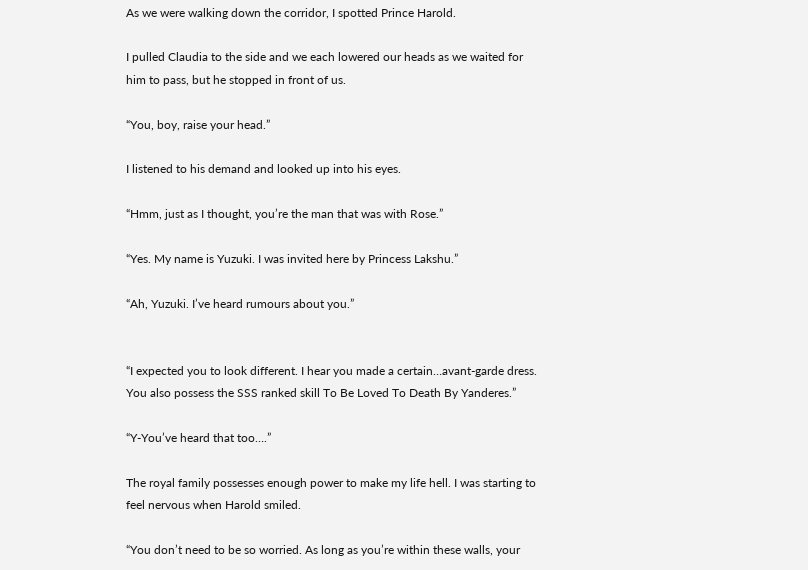As we were walking down the corridor, I spotted Prince Harold.

I pulled Claudia to the side and we each lowered our heads as we waited for him to pass, but he stopped in front of us.

“You, boy, raise your head.”

I listened to his demand and looked up into his eyes.

“Hmm, just as I thought, you’re the man that was with Rose.”

“Yes. My name is Yuzuki. I was invited here by Princess Lakshu.”

“Ah, Yuzuki. I’ve heard rumours about you.”


“I expected you to look different. I hear you made a certain…avant-garde dress. You also possess the SSS ranked skill To Be Loved To Death By Yanderes.”

“Y-You’ve heard that too….”

The royal family possesses enough power to make my life hell. I was starting to feel nervous when Harold smiled.

“You don’t need to be so worried. As long as you’re within these walls, your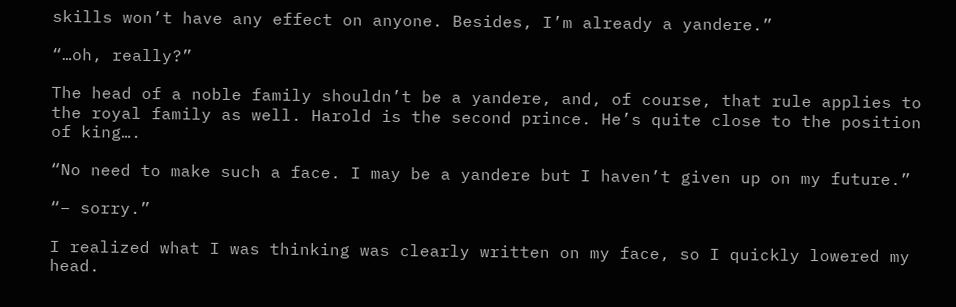skills won’t have any effect on anyone. Besides, I’m already a yandere.”

“…oh, really?”

The head of a noble family shouldn’t be a yandere, and, of course, that rule applies to the royal family as well. Harold is the second prince. He’s quite close to the position of king….

“No need to make such a face. I may be a yandere but I haven’t given up on my future.”

“– sorry.”

I realized what I was thinking was clearly written on my face, so I quickly lowered my head.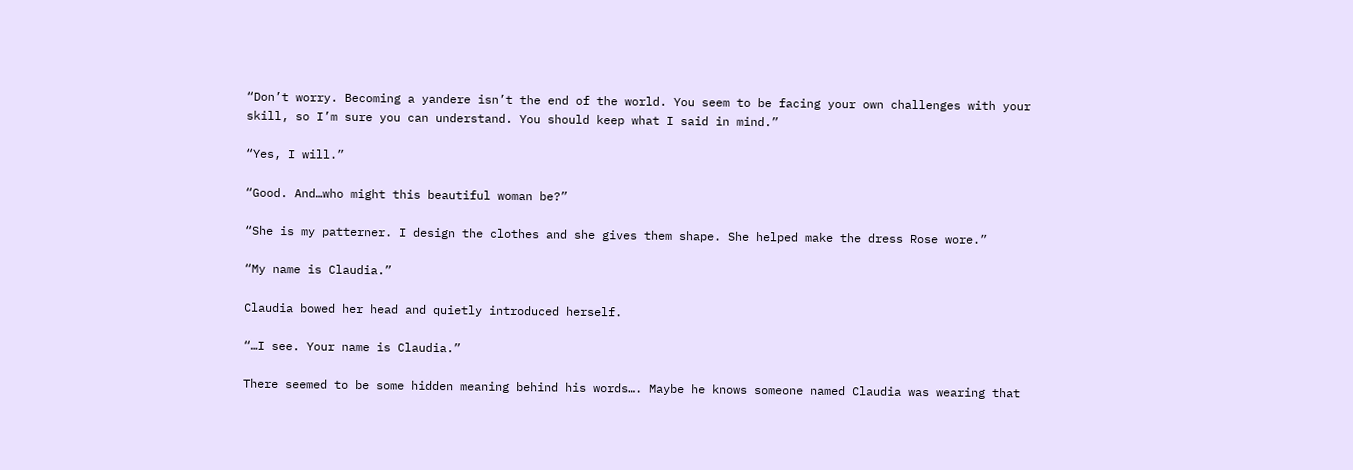“Don’t worry. Becoming a yandere isn’t the end of the world. You seem to be facing your own challenges with your skill, so I’m sure you can understand. You should keep what I said in mind.”

“Yes, I will.”

“Good. And…who might this beautiful woman be?”

“She is my patterner. I design the clothes and she gives them shape. She helped make the dress Rose wore.”

“My name is Claudia.”

Claudia bowed her head and quietly introduced herself.

“…I see. Your name is Claudia.”

There seemed to be some hidden meaning behind his words…. Maybe he knows someone named Claudia was wearing that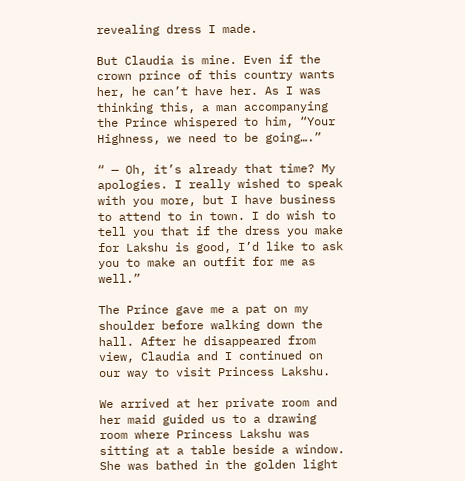revealing dress I made.

But Claudia is mine. Even if the crown prince of this country wants her, he can’t have her. As I was thinking this, a man accompanying the Prince whispered to him, “Your Highness, we need to be going….”

“ — Oh, it’s already that time? My apologies. I really wished to speak with you more, but I have business to attend to in town. I do wish to tell you that if the dress you make for Lakshu is good, I’d like to ask you to make an outfit for me as well.”

The Prince gave me a pat on my shoulder before walking down the hall. After he disappeared from view, Claudia and I continued on our way to visit Princess Lakshu.

We arrived at her private room and her maid guided us to a drawing room where Princess Lakshu was sitting at a table beside a window. She was bathed in the golden light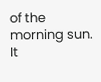of the morning sun. It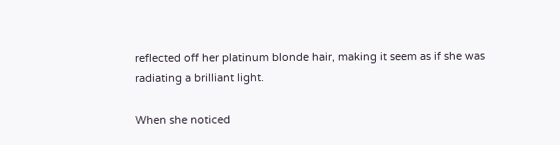reflected off her platinum blonde hair, making it seem as if she was radiating a brilliant light.

When she noticed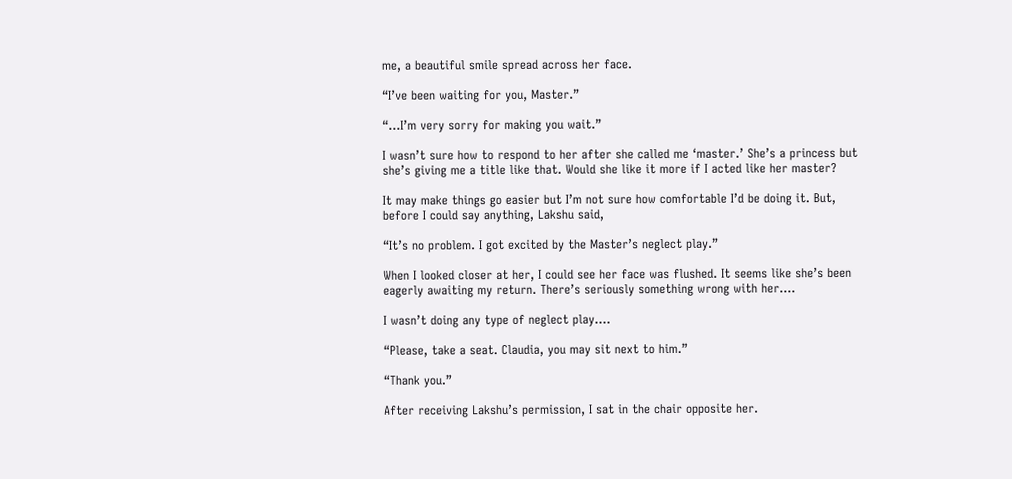me, a beautiful smile spread across her face.

“I’ve been waiting for you, Master.”

“…I’m very sorry for making you wait.”

I wasn’t sure how to respond to her after she called me ‘master.’ She’s a princess but she’s giving me a title like that. Would she like it more if I acted like her master?

It may make things go easier but I’m not sure how comfortable I’d be doing it. But, before I could say anything, Lakshu said,

“It’s no problem. I got excited by the Master’s neglect play.”

When I looked closer at her, I could see her face was flushed. It seems like she’s been eagerly awaiting my return. There’s seriously something wrong with her….

I wasn’t doing any type of neglect play….

“Please, take a seat. Claudia, you may sit next to him.”

“Thank you.”

After receiving Lakshu’s permission, I sat in the chair opposite her.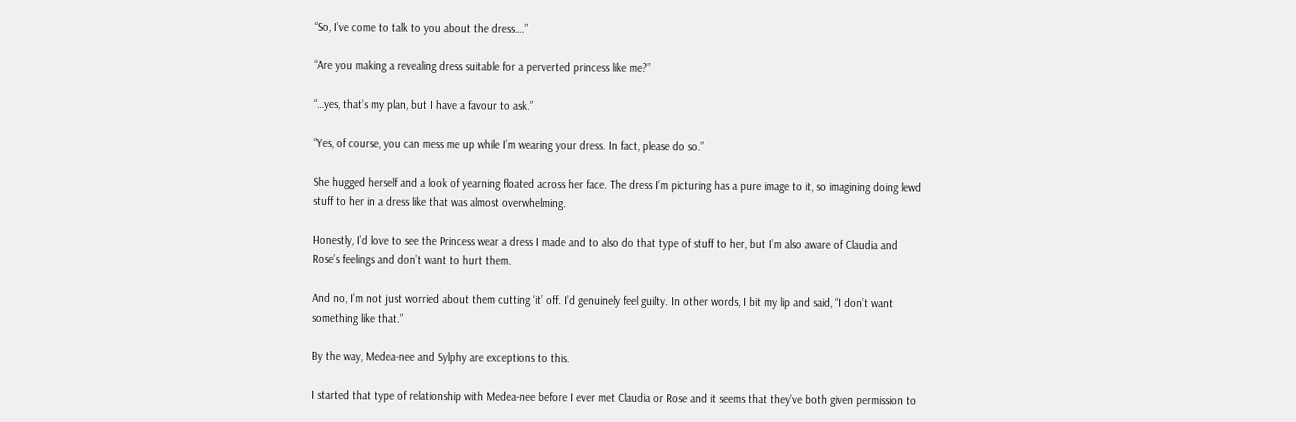“So, I’ve come to talk to you about the dress….”

“Are you making a revealing dress suitable for a perverted princess like me?”

“…yes, that’s my plan, but I have a favour to ask.”

“Yes, of course, you can mess me up while I’m wearing your dress. In fact, please do so.”

She hugged herself and a look of yearning floated across her face. The dress I’m picturing has a pure image to it, so imagining doing lewd stuff to her in a dress like that was almost overwhelming.

Honestly, I’d love to see the Princess wear a dress I made and to also do that type of stuff to her, but I’m also aware of Claudia and Rose’s feelings and don’t want to hurt them.

And no, I’m not just worried about them cutting ‘it’ off. I’d genuinely feel guilty. In other words, I bit my lip and said, “I don’t want something like that.”

By the way, Medea-nee and Sylphy are exceptions to this.

I started that type of relationship with Medea-nee before I ever met Claudia or Rose and it seems that they’ve both given permission to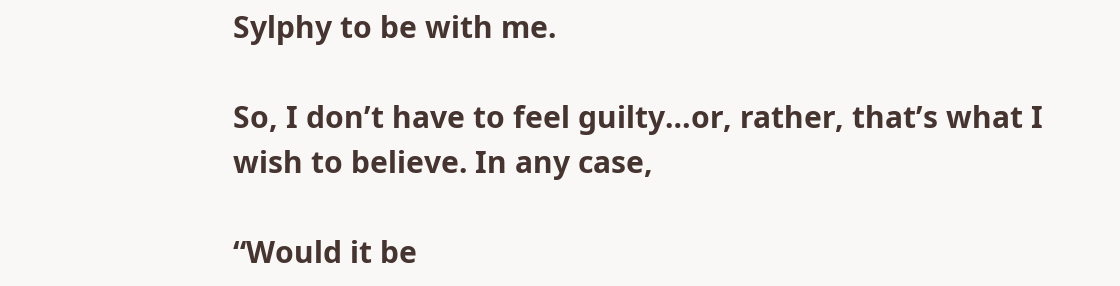Sylphy to be with me.

So, I don’t have to feel guilty…or, rather, that’s what I wish to believe. In any case,

“Would it be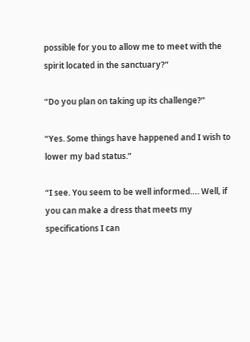possible for you to allow me to meet with the spirit located in the sanctuary?”

“Do you plan on taking up its challenge?”

“Yes. Some things have happened and I wish to lower my bad status.”

“I see. You seem to be well informed…. Well, if you can make a dress that meets my specifications I can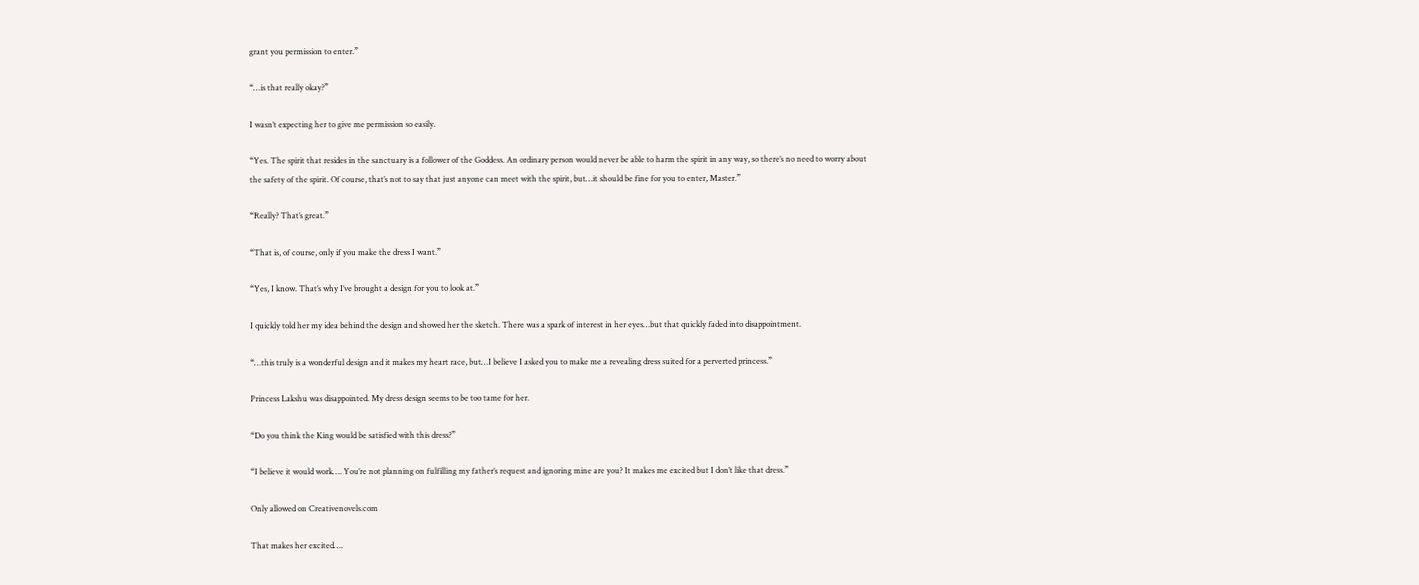grant you permission to enter.”

“…is that really okay?”

I wasn’t expecting her to give me permission so easily.

“Yes. The spirit that resides in the sanctuary is a follower of the Goddess. An ordinary person would never be able to harm the spirit in any way, so there’s no need to worry about the safety of the spirit. Of course, that’s not to say that just anyone can meet with the spirit, but…it should be fine for you to enter, Master.”

“Really? That’s great.”

“That is, of course, only if you make the dress I want.”

“Yes, I know. That’s why I’ve brought a design for you to look at.”

I quickly told her my idea behind the design and showed her the sketch. There was a spark of interest in her eyes…but that quickly faded into disappointment.

“…this truly is a wonderful design and it makes my heart race, but…I believe I asked you to make me a revealing dress suited for a perverted princess.”

Princess Lakshu was disappointed. My dress design seems to be too tame for her.

“Do you think the King would be satisfied with this dress?”

“I believe it would work…. You’re not planning on fulfilling my father’s request and ignoring mine are you? It makes me excited but I don’t like that dress.”

Only allowed on Creativenovels.com

That makes her excited….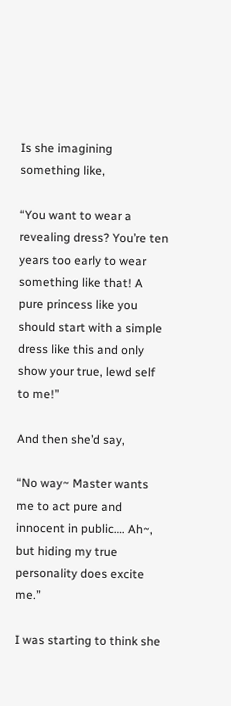Is she imagining something like,

“You want to wear a revealing dress? You’re ten years too early to wear something like that! A pure princess like you should start with a simple dress like this and only show your true, lewd self to me!”

And then she’d say,

“No way~ Master wants me to act pure and innocent in public…. Ah~, but hiding my true personality does excite me.”

I was starting to think she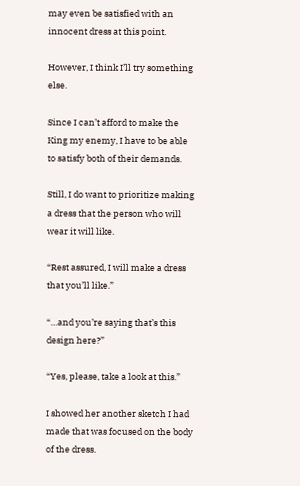may even be satisfied with an innocent dress at this point.

However, I think I’ll try something else.

Since I can’t afford to make the King my enemy, I have to be able to satisfy both of their demands.

Still, I do want to prioritize making a dress that the person who will wear it will like.

“Rest assured, I will make a dress that you’ll like.”

“…and you’re saying that’s this design here?”

“Yes, please, take a look at this.”

I showed her another sketch I had made that was focused on the body of the dress.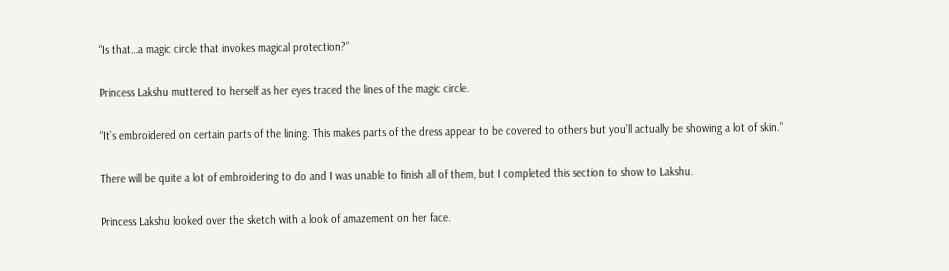“Is that…a magic circle that invokes magical protection?”

Princess Lakshu muttered to herself as her eyes traced the lines of the magic circle.

“It’s embroidered on certain parts of the lining. This makes parts of the dress appear to be covered to others but you’ll actually be showing a lot of skin.”

There will be quite a lot of embroidering to do and I was unable to finish all of them, but I completed this section to show to Lakshu.

Princess Lakshu looked over the sketch with a look of amazement on her face.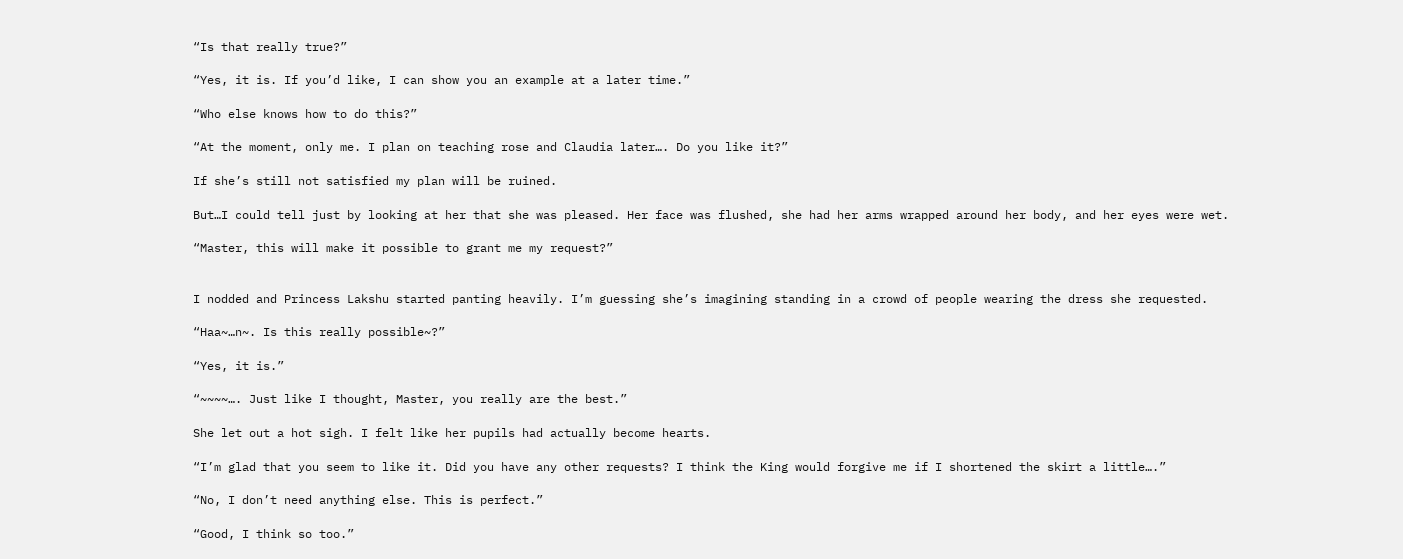“Is that really true?”

“Yes, it is. If you’d like, I can show you an example at a later time.”

“Who else knows how to do this?”

“At the moment, only me. I plan on teaching rose and Claudia later…. Do you like it?”

If she’s still not satisfied my plan will be ruined.

But…I could tell just by looking at her that she was pleased. Her face was flushed, she had her arms wrapped around her body, and her eyes were wet.

“Master, this will make it possible to grant me my request?”


I nodded and Princess Lakshu started panting heavily. I’m guessing she’s imagining standing in a crowd of people wearing the dress she requested.

“Haa~…n~. Is this really possible~?”

“Yes, it is.”

“~~~~…. Just like I thought, Master, you really are the best.”

She let out a hot sigh. I felt like her pupils had actually become hearts.

“I’m glad that you seem to like it. Did you have any other requests? I think the King would forgive me if I shortened the skirt a little….”

“No, I don’t need anything else. This is perfect.”

“Good, I think so too.”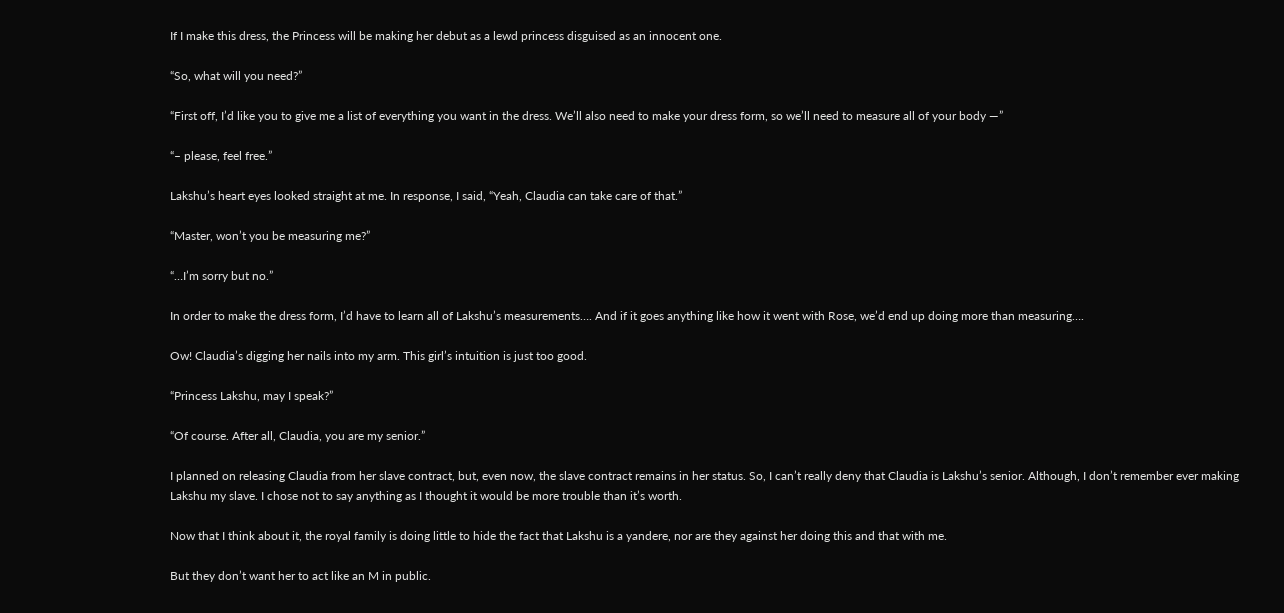If I make this dress, the Princess will be making her debut as a lewd princess disguised as an innocent one.

“So, what will you need?”

“First off, I’d like you to give me a list of everything you want in the dress. We’ll also need to make your dress form, so we’ll need to measure all of your body —”

“– please, feel free.”

Lakshu’s heart eyes looked straight at me. In response, I said, “Yeah, Claudia can take care of that.”

“Master, won’t you be measuring me?”

“…I’m sorry but no.”

In order to make the dress form, I’d have to learn all of Lakshu’s measurements…. And if it goes anything like how it went with Rose, we’d end up doing more than measuring….

Ow! Claudia’s digging her nails into my arm. This girl’s intuition is just too good.

“Princess Lakshu, may I speak?”

“Of course. After all, Claudia, you are my senior.”

I planned on releasing Claudia from her slave contract, but, even now, the slave contract remains in her status. So, I can’t really deny that Claudia is Lakshu’s senior. Although, I don’t remember ever making Lakshu my slave. I chose not to say anything as I thought it would be more trouble than it’s worth.

Now that I think about it, the royal family is doing little to hide the fact that Lakshu is a yandere, nor are they against her doing this and that with me.

But they don’t want her to act like an M in public.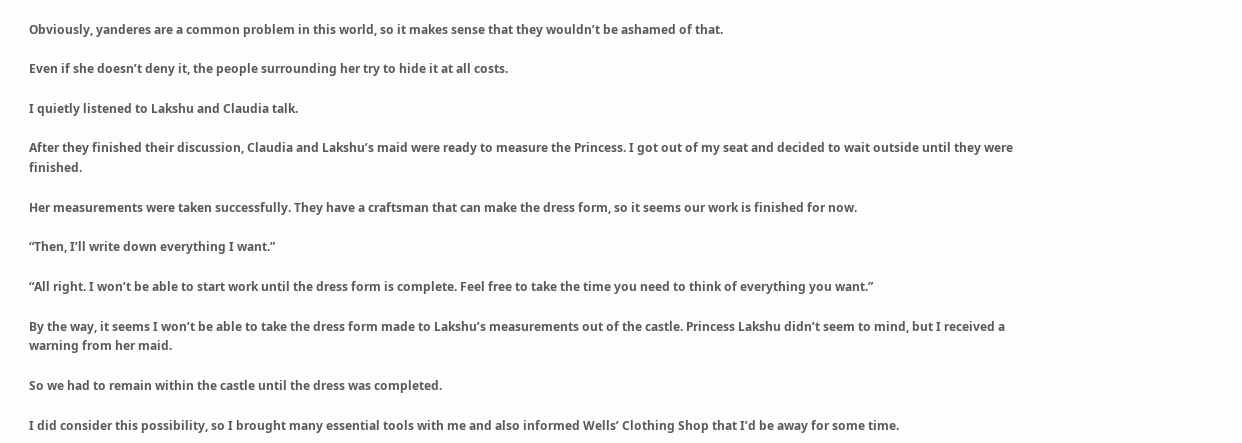Obviously, yanderes are a common problem in this world, so it makes sense that they wouldn’t be ashamed of that.

Even if she doesn’t deny it, the people surrounding her try to hide it at all costs.

I quietly listened to Lakshu and Claudia talk.

After they finished their discussion, Claudia and Lakshu’s maid were ready to measure the Princess. I got out of my seat and decided to wait outside until they were finished.

Her measurements were taken successfully. They have a craftsman that can make the dress form, so it seems our work is finished for now.

“Then, I’ll write down everything I want.”

“All right. I won’t be able to start work until the dress form is complete. Feel free to take the time you need to think of everything you want.”

By the way, it seems I won’t be able to take the dress form made to Lakshu’s measurements out of the castle. Princess Lakshu didn’t seem to mind, but I received a warning from her maid.

So we had to remain within the castle until the dress was completed.

I did consider this possibility, so I brought many essential tools with me and also informed Wells’ Clothing Shop that I’d be away for some time.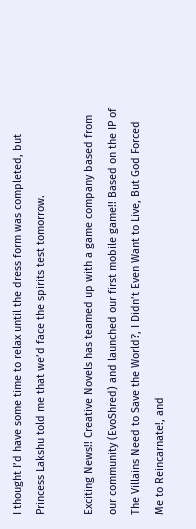I thought I’d have some time to relax until the dress form was completed, but Princess Lakshu told me that we’d face the spirits test tomorrow.

Exciting News!! Creative Novels has teamed up with a game company based from our community (EvoShred) and launched our first mobile game!! Based on the IP of The Villains Need to Save the World?, I Didn’t Even Want to Live, But God Forced Me to Reincarnate!, and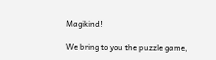Magikind!

We bring to you the puzzle game,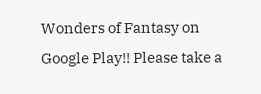Wonders of Fantasy on Google Play!! Please take a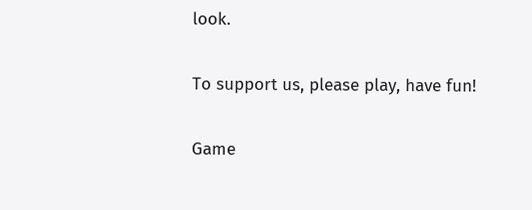look.

To support us, please play, have fun!

Game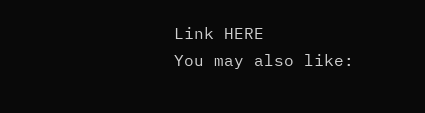Link HERE
You may also like: